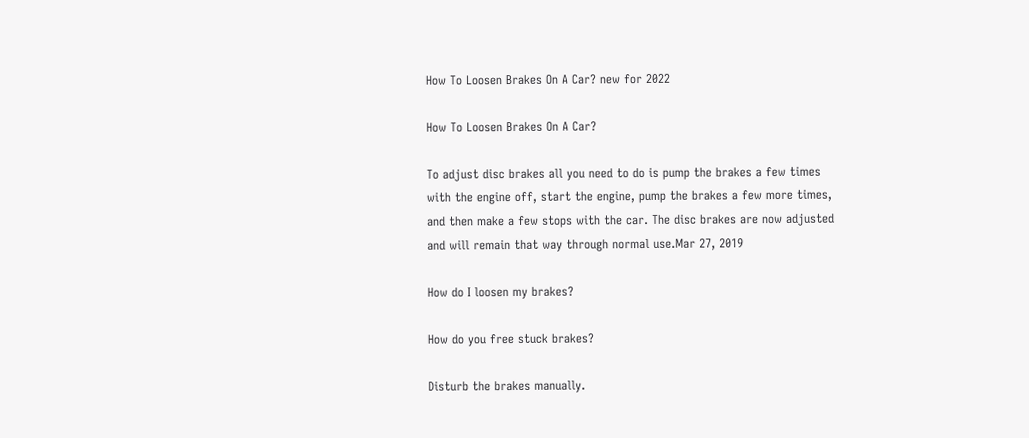How To Loosen Brakes On A Car? new for 2022

How To Loosen Brakes On A Car?

To adjust disc brakes all you need to do is pump the brakes a few times with the engine off, start the engine, pump the brakes a few more times, and then make a few stops with the car. The disc brakes are now adjusted and will remain that way through normal use.Mar 27, 2019

How do I loosen my brakes?

How do you free stuck brakes?

Disturb the brakes manually.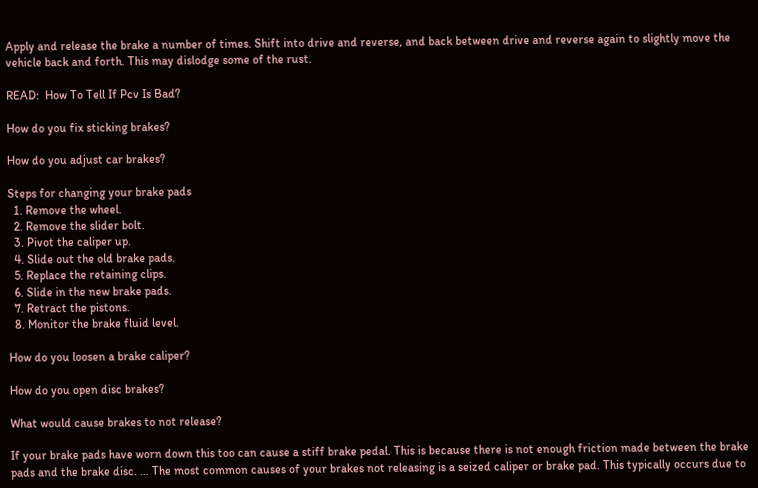Apply and release the brake a number of times. Shift into drive and reverse, and back between drive and reverse again to slightly move the vehicle back and forth. This may dislodge some of the rust.

READ:  How To Tell If Pcv Is Bad?

How do you fix sticking brakes?

How do you adjust car brakes?

Steps for changing your brake pads
  1. Remove the wheel.
  2. Remove the slider bolt.
  3. Pivot the caliper up.
  4. Slide out the old brake pads.
  5. Replace the retaining clips.
  6. Slide in the new brake pads.
  7. Retract the pistons.
  8. Monitor the brake fluid level.

How do you loosen a brake caliper?

How do you open disc brakes?

What would cause brakes to not release?

If your brake pads have worn down this too can cause a stiff brake pedal. This is because there is not enough friction made between the brake pads and the brake disc. … The most common causes of your brakes not releasing is a seized caliper or brake pad. This typically occurs due to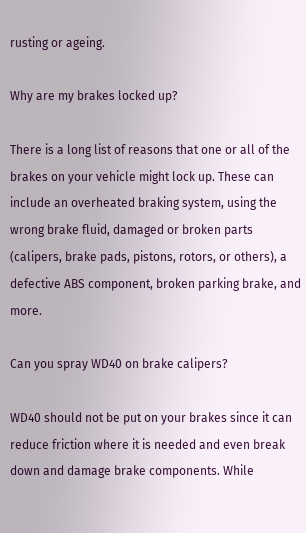rusting or ageing.

Why are my brakes locked up?

There is a long list of reasons that one or all of the brakes on your vehicle might lock up. These can include an overheated braking system, using the wrong brake fluid, damaged or broken parts (calipers, brake pads, pistons, rotors, or others), a defective ABS component, broken parking brake, and more.

Can you spray WD40 on brake calipers?

WD40 should not be put on your brakes since it can reduce friction where it is needed and even break down and damage brake components. While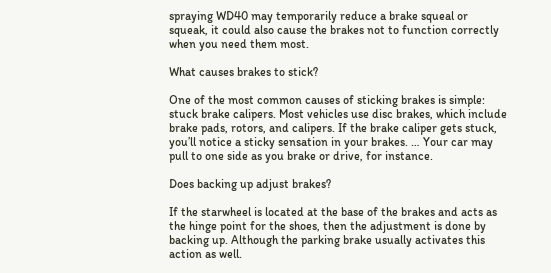spraying WD40 may temporarily reduce a brake squeal or squeak, it could also cause the brakes not to function correctly when you need them most.

What causes brakes to stick?

One of the most common causes of sticking brakes is simple: stuck brake calipers. Most vehicles use disc brakes, which include brake pads, rotors, and calipers. If the brake caliper gets stuck, you’ll notice a sticky sensation in your brakes. … Your car may pull to one side as you brake or drive, for instance.

Does backing up adjust brakes?

If the starwheel is located at the base of the brakes and acts as the hinge point for the shoes, then the adjustment is done by backing up. Although the parking brake usually activates this action as well.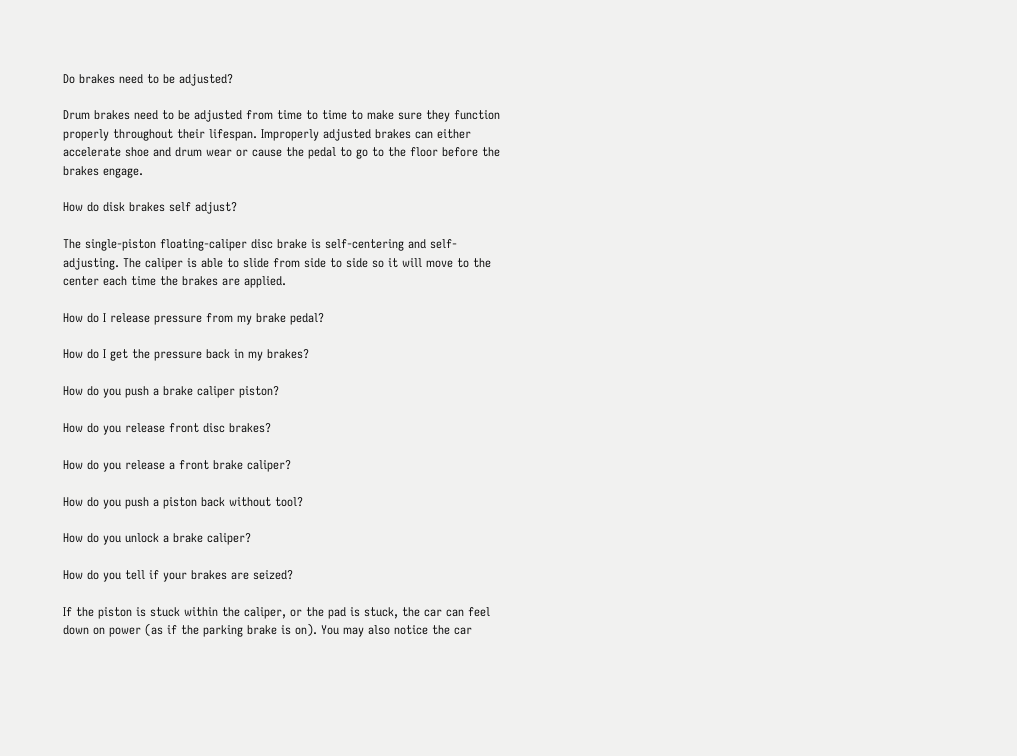Do brakes need to be adjusted?

Drum brakes need to be adjusted from time to time to make sure they function properly throughout their lifespan. Improperly adjusted brakes can either accelerate shoe and drum wear or cause the pedal to go to the floor before the brakes engage.

How do disk brakes self adjust?

The single-piston floating-caliper disc brake is self-centering and self-adjusting. The caliper is able to slide from side to side so it will move to the center each time the brakes are applied.

How do I release pressure from my brake pedal?

How do I get the pressure back in my brakes?

How do you push a brake caliper piston?

How do you release front disc brakes?

How do you release a front brake caliper?

How do you push a piston back without tool?

How do you unlock a brake caliper?

How do you tell if your brakes are seized?

If the piston is stuck within the caliper, or the pad is stuck, the car can feel down on power (as if the parking brake is on). You may also notice the car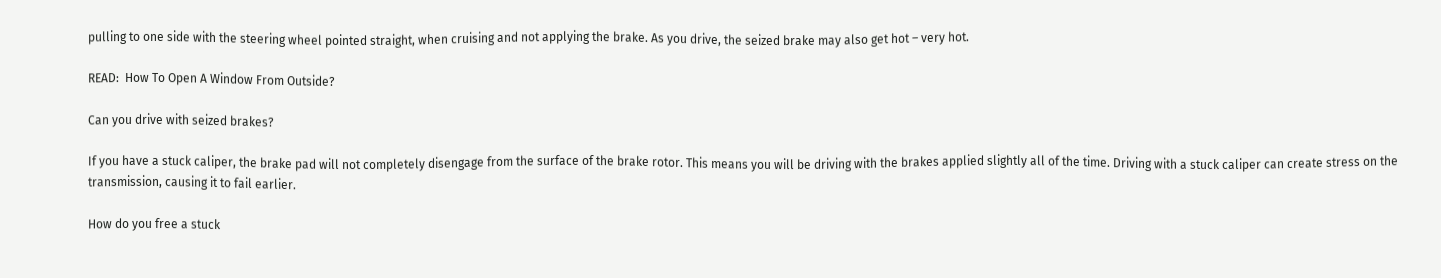pulling to one side with the steering wheel pointed straight, when cruising and not applying the brake. As you drive, the seized brake may also get hot – very hot.

READ:  How To Open A Window From Outside?

Can you drive with seized brakes?

If you have a stuck caliper, the brake pad will not completely disengage from the surface of the brake rotor. This means you will be driving with the brakes applied slightly all of the time. Driving with a stuck caliper can create stress on the transmission, causing it to fail earlier.

How do you free a stuck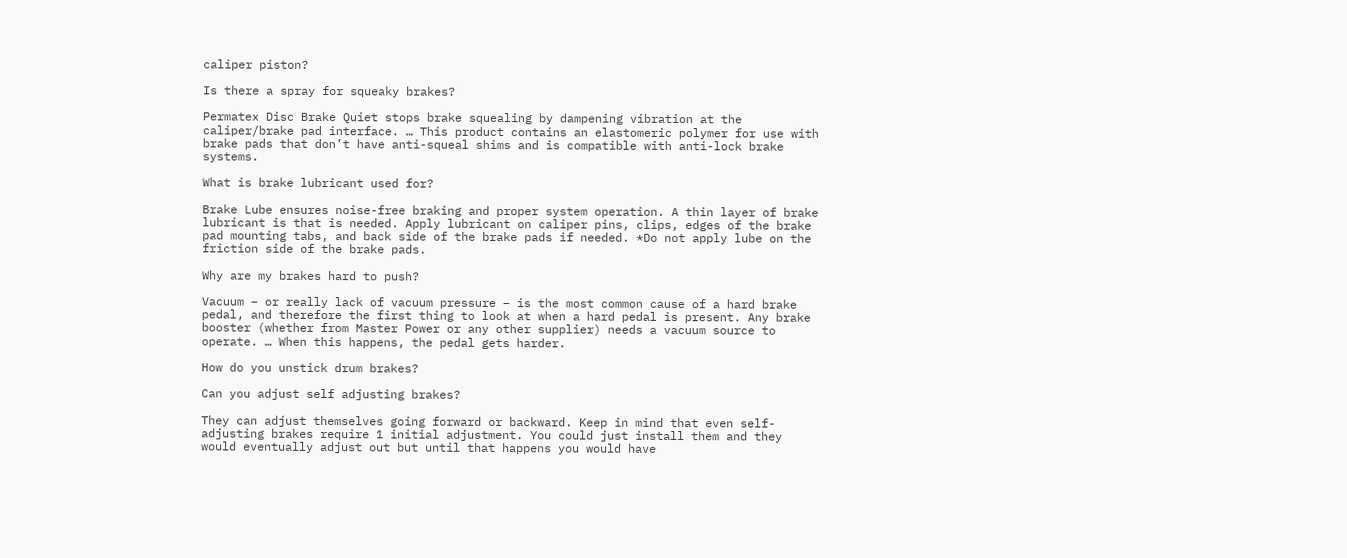caliper piston?

Is there a spray for squeaky brakes?

Permatex Disc Brake Quiet stops brake squealing by dampening vibration at the caliper/brake pad interface. … This product contains an elastomeric polymer for use with brake pads that don’t have anti-squeal shims and is compatible with anti-lock brake systems.

What is brake lubricant used for?

Brake Lube ensures noise-free braking and proper system operation. A thin layer of brake lubricant is that is needed. Apply lubricant on caliper pins, clips, edges of the brake pad mounting tabs, and back side of the brake pads if needed. *Do not apply lube on the friction side of the brake pads.

Why are my brakes hard to push?

Vacuum – or really lack of vacuum pressure – is the most common cause of a hard brake pedal, and therefore the first thing to look at when a hard pedal is present. Any brake booster (whether from Master Power or any other supplier) needs a vacuum source to operate. … When this happens, the pedal gets harder.

How do you unstick drum brakes?

Can you adjust self adjusting brakes?

They can adjust themselves going forward or backward. Keep in mind that even self-adjusting brakes require 1 initial adjustment. You could just install them and they would eventually adjust out but until that happens you would have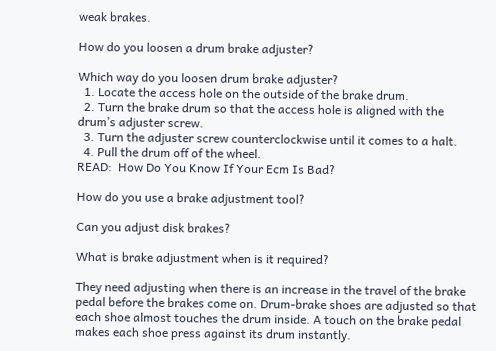weak brakes.

How do you loosen a drum brake adjuster?

Which way do you loosen drum brake adjuster?
  1. Locate the access hole on the outside of the brake drum.
  2. Turn the brake drum so that the access hole is aligned with the drum’s adjuster screw.
  3. Turn the adjuster screw counterclockwise until it comes to a halt.
  4. Pull the drum off of the wheel.
READ:  How Do You Know If Your Ecm Is Bad?

How do you use a brake adjustment tool?

Can you adjust disk brakes?

What is brake adjustment when is it required?

They need adjusting when there is an increase in the travel of the brake pedal before the brakes come on. Drum-brake shoes are adjusted so that each shoe almost touches the drum inside. A touch on the brake pedal makes each shoe press against its drum instantly.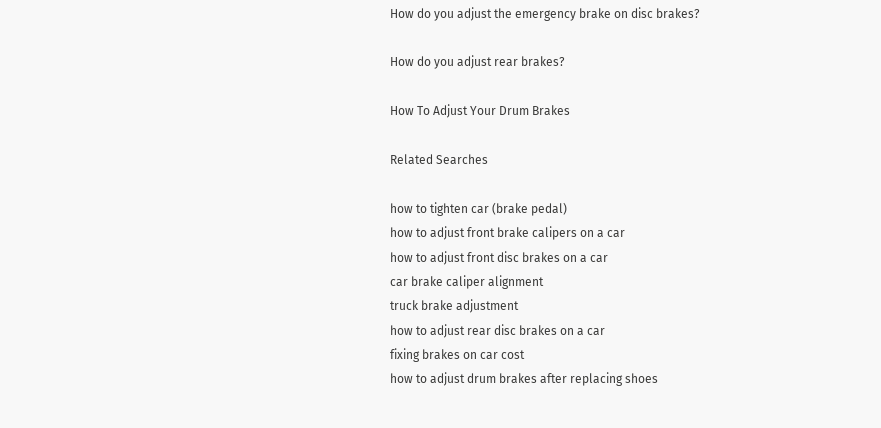How do you adjust the emergency brake on disc brakes?

How do you adjust rear brakes?

How To Adjust Your Drum Brakes

Related Searches

how to tighten car (brake pedal)
how to adjust front brake calipers on a car
how to adjust front disc brakes on a car
car brake caliper alignment
truck brake adjustment
how to adjust rear disc brakes on a car
fixing brakes on car cost
how to adjust drum brakes after replacing shoes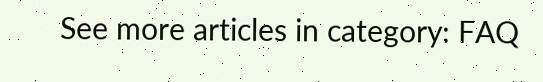See more articles in category: FAQ